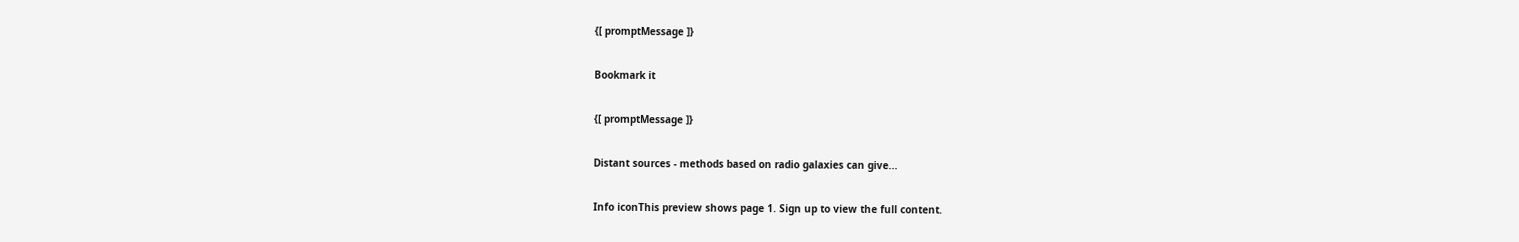{[ promptMessage ]}

Bookmark it

{[ promptMessage ]}

Distant sources - methods based on radio galaxies can give...

Info iconThis preview shows page 1. Sign up to view the full content.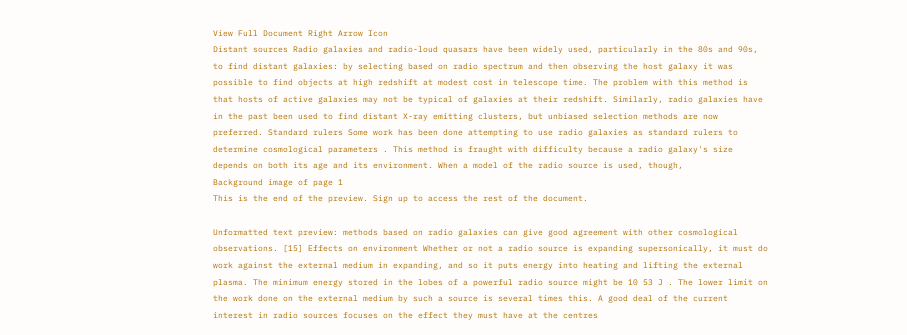View Full Document Right Arrow Icon
Distant sources Radio galaxies and radio-loud quasars have been widely used, particularly in the 80s and 90s, to find distant galaxies: by selecting based on radio spectrum and then observing the host galaxy it was possible to find objects at high redshift at modest cost in telescope time. The problem with this method is that hosts of active galaxies may not be typical of galaxies at their redshift. Similarly, radio galaxies have in the past been used to find distant X-ray emitting clusters, but unbiased selection methods are now preferred. Standard rulers Some work has been done attempting to use radio galaxies as standard rulers to determine cosmological parameters . This method is fraught with difficulty because a radio galaxy's size depends on both its age and its environment. When a model of the radio source is used, though,
Background image of page 1
This is the end of the preview. Sign up to access the rest of the document.

Unformatted text preview: methods based on radio galaxies can give good agreement with other cosmological observations. [15] Effects on environment Whether or not a radio source is expanding supersonically, it must do work against the external medium in expanding, and so it puts energy into heating and lifting the external plasma. The minimum energy stored in the lobes of a powerful radio source might be 10 53 J . The lower limit on the work done on the external medium by such a source is several times this. A good deal of the current interest in radio sources focuses on the effect they must have at the centres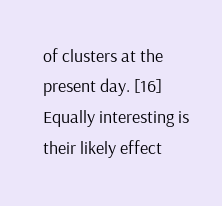of clusters at the present day. [16] Equally interesting is their likely effect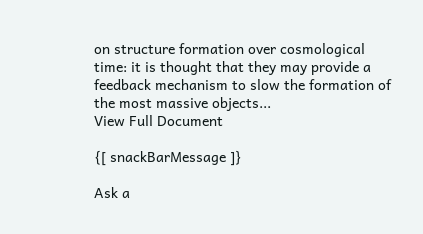on structure formation over cosmological time: it is thought that they may provide a feedback mechanism to slow the formation of the most massive objects...
View Full Document

{[ snackBarMessage ]}

Ask a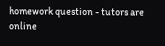homework question - tutors are online